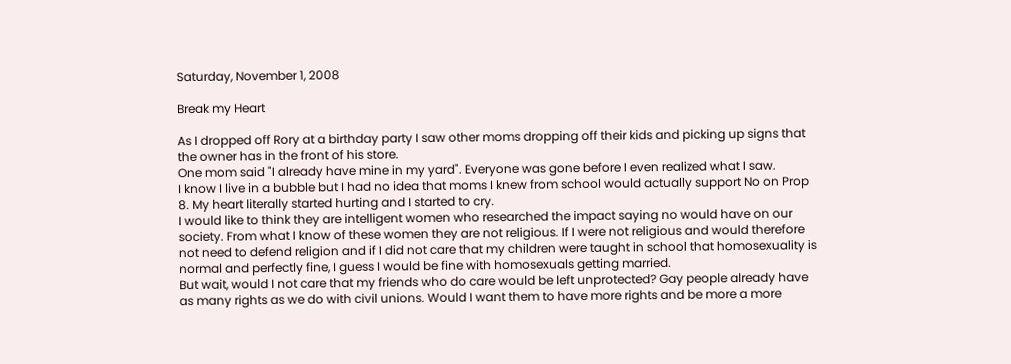Saturday, November 1, 2008

Break my Heart

As I dropped off Rory at a birthday party I saw other moms dropping off their kids and picking up signs that the owner has in the front of his store.
One mom said "I already have mine in my yard". Everyone was gone before I even realized what I saw.
I know I live in a bubble but I had no idea that moms I knew from school would actually support No on Prop 8. My heart literally started hurting and I started to cry.
I would like to think they are intelligent women who researched the impact saying no would have on our society. From what I know of these women they are not religious. If I were not religious and would therefore not need to defend religion and if I did not care that my children were taught in school that homosexuality is normal and perfectly fine, I guess I would be fine with homosexuals getting married.
But wait, would I not care that my friends who do care would be left unprotected? Gay people already have as many rights as we do with civil unions. Would I want them to have more rights and be more a more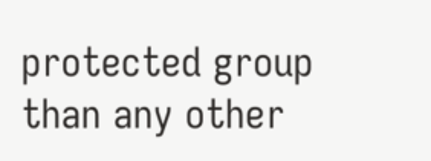protected group than any other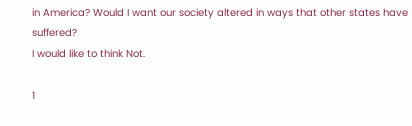in America? Would I want our society altered in ways that other states have suffered?
I would like to think Not.

1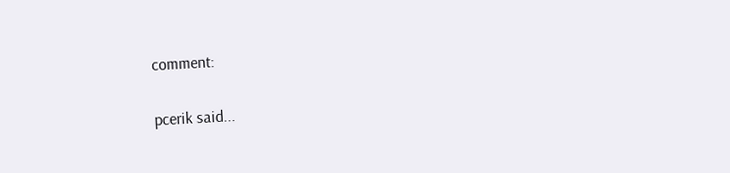comment:

pcerik said...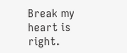Break my heart is right.